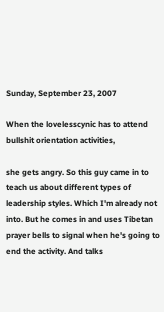Sunday, September 23, 2007

When the lovelesscynic has to attend bullshit orientation activities,

she gets angry. So this guy came in to teach us about different types of leadership styles. Which I'm already not into. But he comes in and uses Tibetan prayer bells to signal when he's going to end the activity. And talks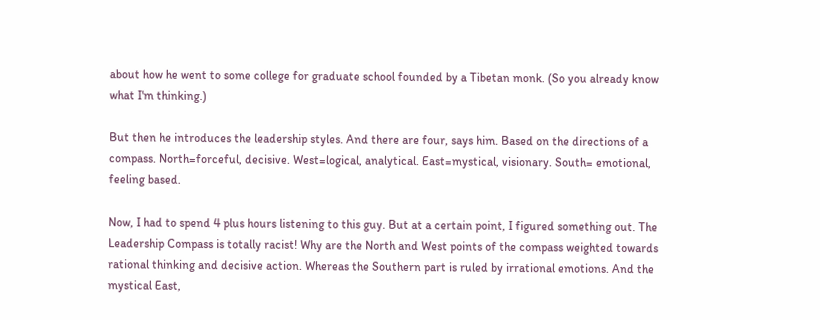about how he went to some college for graduate school founded by a Tibetan monk. (So you already know what I'm thinking.)

But then he introduces the leadership styles. And there are four, says him. Based on the directions of a compass. North=forceful, decisive. West=logical, analytical. East=mystical, visionary. South= emotional, feeling based.

Now, I had to spend 4 plus hours listening to this guy. But at a certain point, I figured something out. The Leadership Compass is totally racist! Why are the North and West points of the compass weighted towards rational thinking and decisive action. Whereas the Southern part is ruled by irrational emotions. And the mystical East,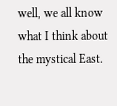well, we all know what I think about the mystical East.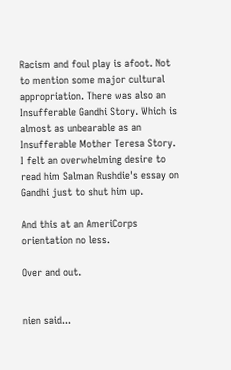Racism and foul play is afoot. Not to mention some major cultural appropriation. There was also an Insufferable Gandhi Story. Which is almost as unbearable as an Insufferable Mother Teresa Story. I felt an overwhelming desire to read him Salman Rushdie's essay on Gandhi just to shut him up.

And this at an AmeriCorps orientation no less.

Over and out.


nien said...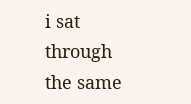i sat through the same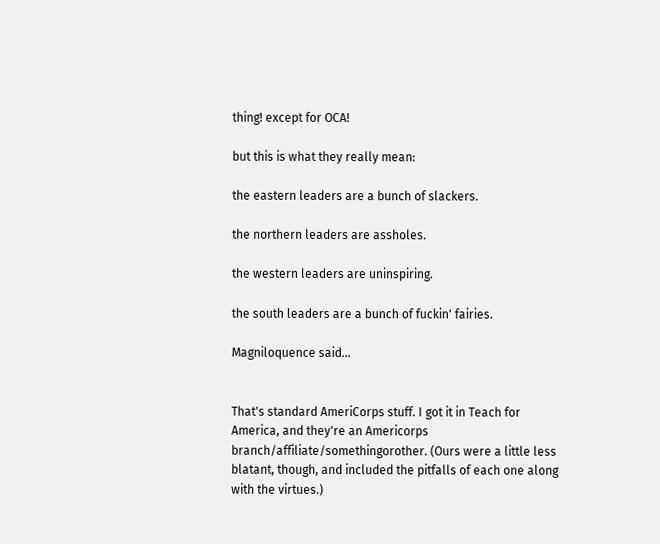thing! except for OCA!

but this is what they really mean:

the eastern leaders are a bunch of slackers.

the northern leaders are assholes.

the western leaders are uninspiring.

the south leaders are a bunch of fuckin' fairies.

Magniloquence said...


That's standard AmeriCorps stuff. I got it in Teach for America, and they're an Americorps branch/affiliate/somethingorother. (Ours were a little less blatant, though, and included the pitfalls of each one along with the virtues.)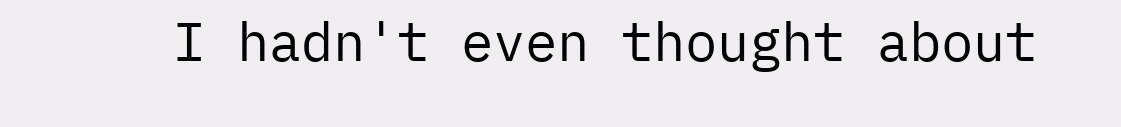I hadn't even thought about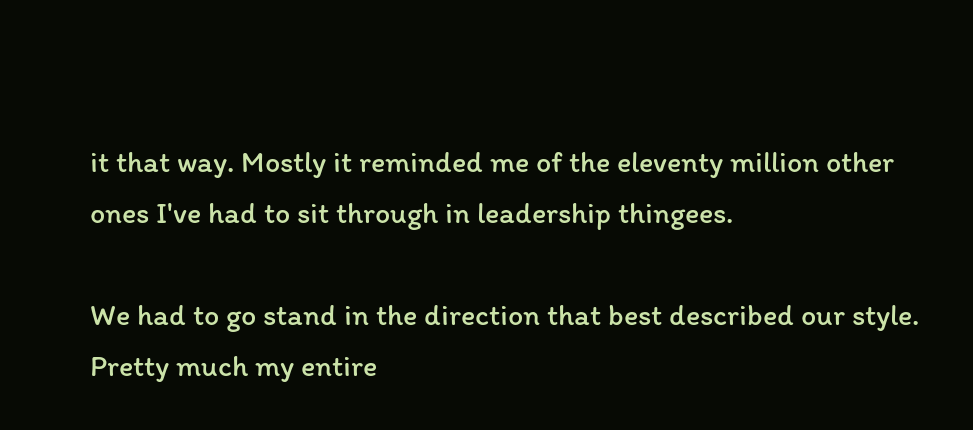it that way. Mostly it reminded me of the eleventy million other ones I've had to sit through in leadership thingees.

We had to go stand in the direction that best described our style. Pretty much my entire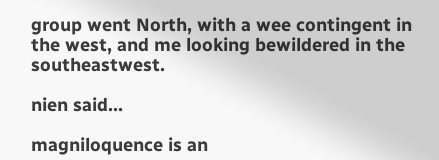group went North, with a wee contingent in the west, and me looking bewildered in the southeastwest.

nien said...

magniloquence is an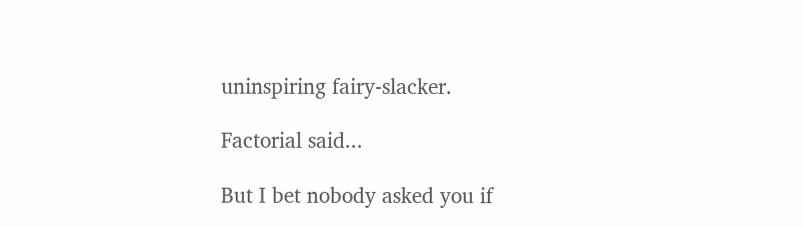uninspiring fairy-slacker.

Factorial said...

But I bet nobody asked you if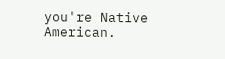you're Native American.